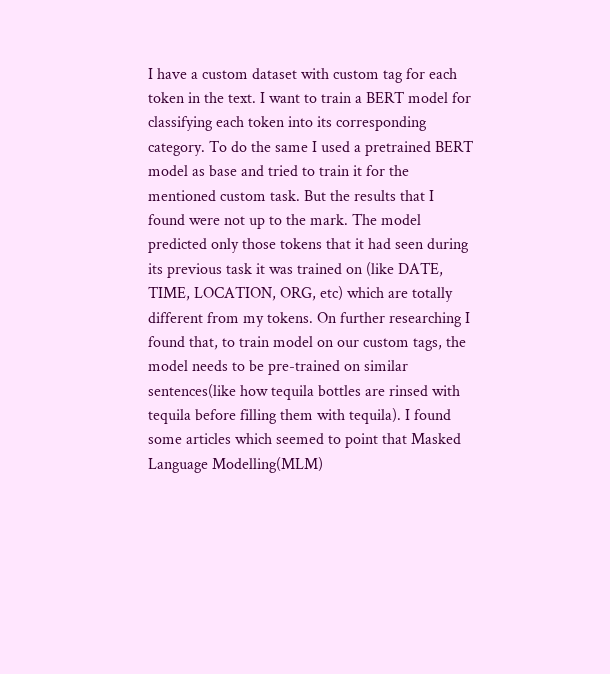I have a custom dataset with custom tag for each token in the text. I want to train a BERT model for classifying each token into its corresponding category. To do the same I used a pretrained BERT model as base and tried to train it for the mentioned custom task. But the results that I found were not up to the mark. The model predicted only those tokens that it had seen during its previous task it was trained on (like DATE, TIME, LOCATION, ORG, etc) which are totally different from my tokens. On further researching I found that, to train model on our custom tags, the model needs to be pre-trained on similar sentences(like how tequila bottles are rinsed with tequila before filling them with tequila). I found some articles which seemed to point that Masked Language Modelling(MLM)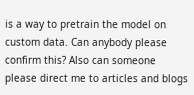is a way to pretrain the model on custom data. Can anybody please confirm this? Also can someone please direct me to articles and blogs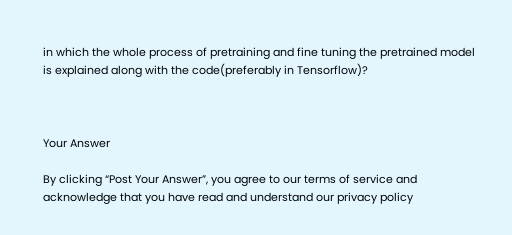in which the whole process of pretraining and fine tuning the pretrained model is explained along with the code(preferably in Tensorflow)?



Your Answer

By clicking “Post Your Answer”, you agree to our terms of service and acknowledge that you have read and understand our privacy policy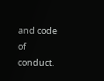and code of conduct.